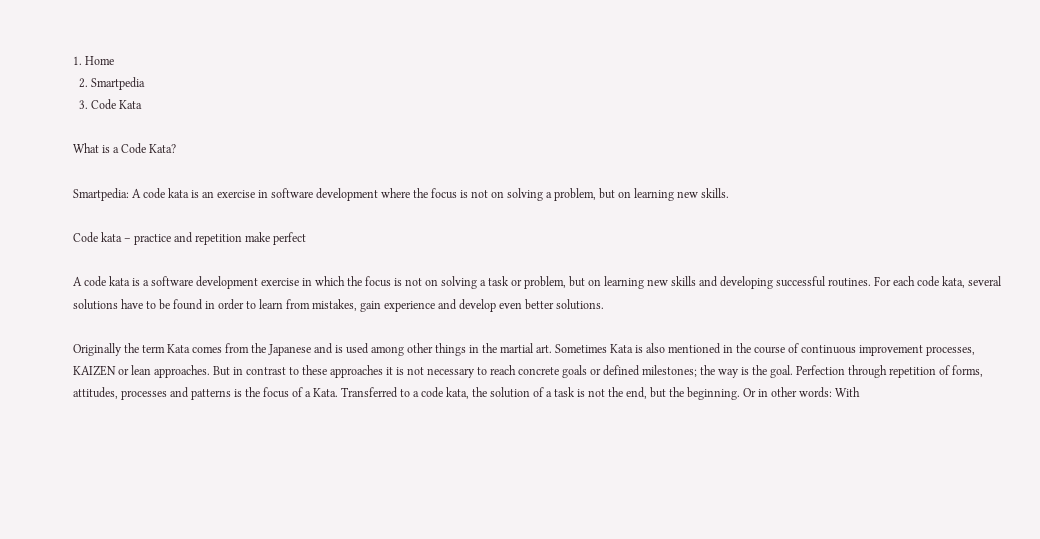1. Home
  2. Smartpedia
  3. Code Kata

What is a Code Kata?

Smartpedia: A code kata is an exercise in software development where the focus is not on solving a problem, but on learning new skills.

Code kata – practice and repetition make perfect

A code kata is a software development exercise in which the focus is not on solving a task or problem, but on learning new skills and developing successful routines. For each code kata, several solutions have to be found in order to learn from mistakes, gain experience and develop even better solutions.

Originally the term Kata comes from the Japanese and is used among other things in the martial art. Sometimes Kata is also mentioned in the course of continuous improvement processes, KAIZEN or lean approaches. But in contrast to these approaches it is not necessary to reach concrete goals or defined milestones; the way is the goal. Perfection through repetition of forms, attitudes, processes and patterns is the focus of a Kata. Transferred to a code kata, the solution of a task is not the end, but the beginning. Or in other words: With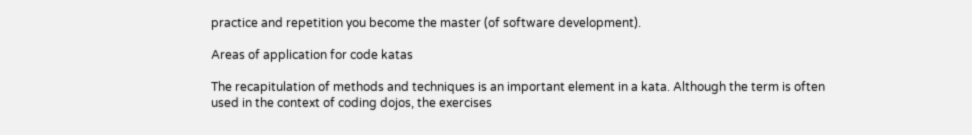practice and repetition you become the master (of software development).

Areas of application for code katas

The recapitulation of methods and techniques is an important element in a kata. Although the term is often used in the context of coding dojos, the exercises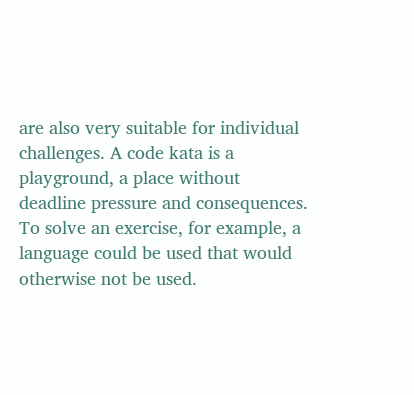are also very suitable for individual challenges. A code kata is a playground, a place without deadline pressure and consequences. To solve an exercise, for example, a language could be used that would otherwise not be used.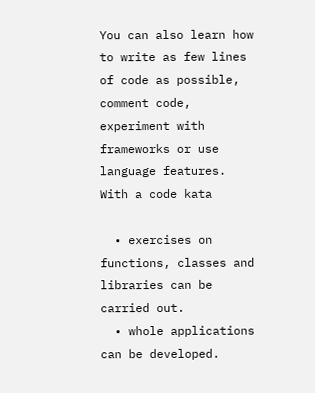You can also learn how to write as few lines of code as possible, comment code, experiment with frameworks or use language features. With a code kata

  • exercises on functions, classes and libraries can be carried out.
  • whole applications can be developed.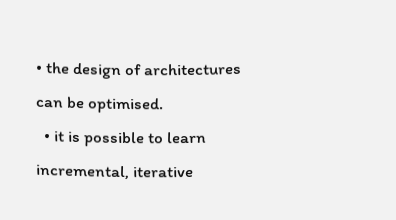• the design of architectures can be optimised.
  • it is possible to learn incremental, iterative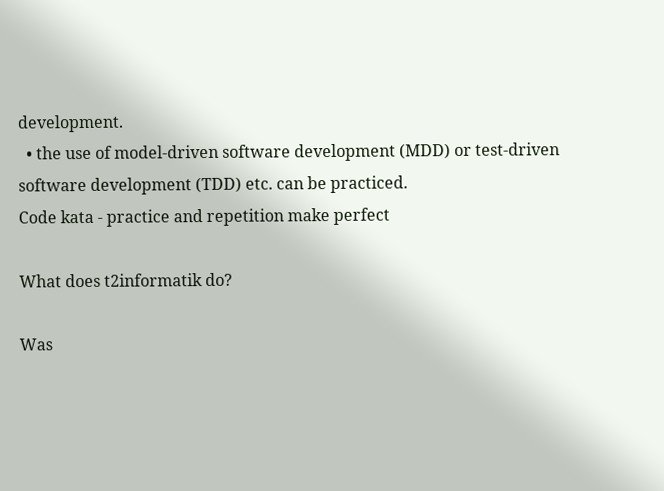development.
  • the use of model-driven software development (MDD) or test-driven software development (TDD) etc. can be practiced.
Code kata - practice and repetition make perfect

What does t2informatik do?

Was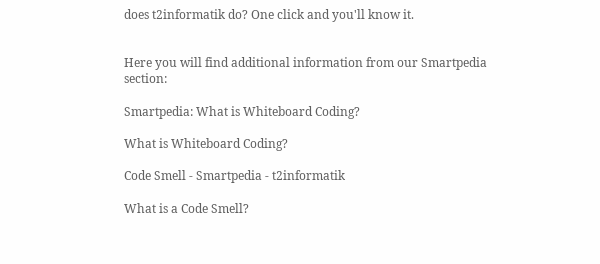does t2informatik do? One click and you'll know it.


Here you will find additional information from our Smartpedia section:

Smartpedia: What is Whiteboard Coding?

What is Whiteboard Coding?

Code Smell - Smartpedia - t2informatik

What is a Code Smell?